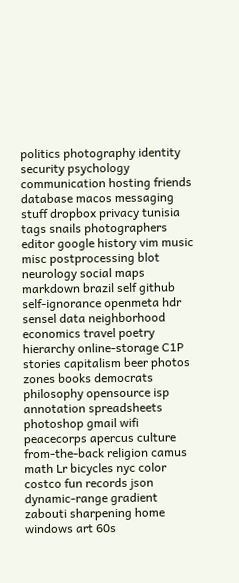politics photography identity security psychology communication hosting friends database macos messaging stuff dropbox privacy tunisia tags snails photographers editor google history vim music misc postprocessing blot neurology social maps markdown brazil self github self-ignorance openmeta hdr sensel data neighborhood economics travel poetry hierarchy online-storage C1P stories capitalism beer photos zones books democrats philosophy opensource isp annotation spreadsheets photoshop gmail wifi peacecorps apercus culture from-the-back religion camus math Lr bicycles nyc color costco fun records json dynamic-range gradient zabouti sharpening home windows art 60s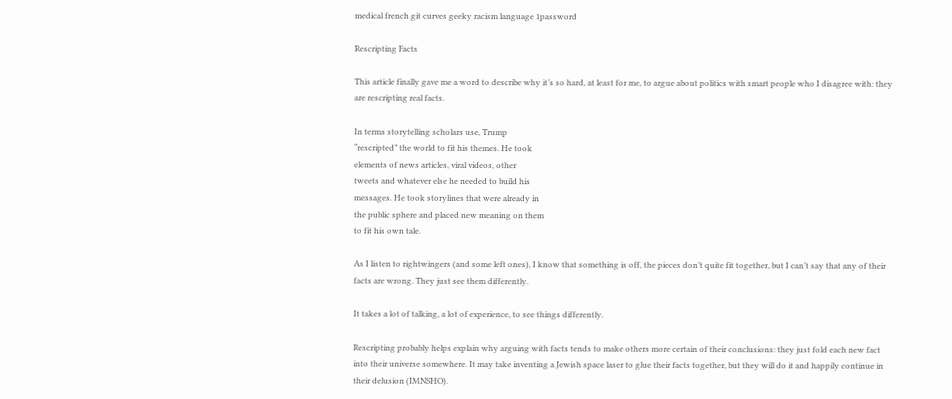medical french git curves geeky racism language 1password

Rescripting Facts

This article finally gave me a word to describe why it’s so hard, at least for me, to argue about politics with smart people who I disagree with: they are rescripting real facts.

In terms storytelling scholars use, Trump
“rescripted” the world to fit his themes. He took
elements of news articles, viral videos, other
tweets and whatever else he needed to build his
messages. He took storylines that were already in
the public sphere and placed new meaning on them
to fit his own tale.

As I listen to rightwingers (and some left ones), I know that something is off, the pieces don’t quite fit together, but I can’t say that any of their facts are wrong. They just see them differently.

It takes a lot of talking, a lot of experience, to see things differently.

Rescripting probably helps explain why arguing with facts tends to make others more certain of their conclusions: they just fold each new fact into their universe somewhere. It may take inventing a Jewish space laser to glue their facts together, but they will do it and happily continue in their delusion (IMNSHO).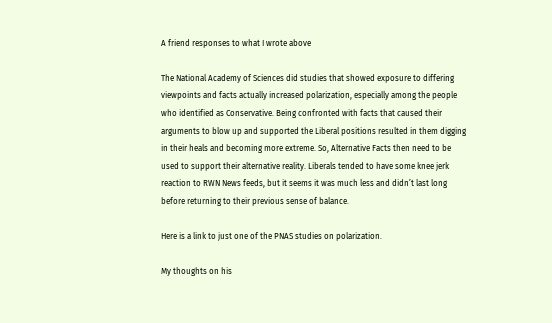A friend responses to what I wrote above

The National Academy of Sciences did studies that showed exposure to differing viewpoints and facts actually increased polarization, especially among the people who identified as Conservative. Being confronted with facts that caused their arguments to blow up and supported the Liberal positions resulted in them digging in their heals and becoming more extreme. So, Alternative Facts then need to be used to support their alternative reality. Liberals tended to have some knee jerk reaction to RWN News feeds, but it seems it was much less and didn’t last long before returning to their previous sense of balance.

Here is a link to just one of the PNAS studies on polarization.

My thoughts on his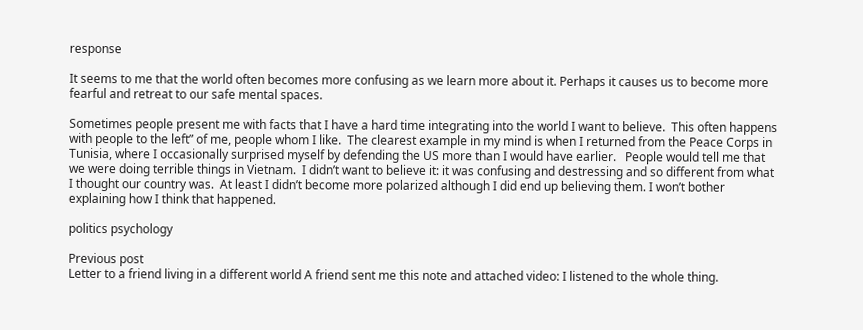response

It seems to me that the world often becomes more confusing as we learn more about it. Perhaps it causes us to become more fearful and retreat to our safe mental spaces.

Sometimes people present me with facts that I have a hard time integrating into the world I want to believe.  This often happens with people to the left” of me, people whom I like.  The clearest example in my mind is when I returned from the Peace Corps in Tunisia, where I occasionally surprised myself by defending the US more than I would have earlier.   People would tell me that we were doing terrible things in Vietnam.  I didn’t want to believe it: it was confusing and destressing and so different from what I thought our country was.  At least I didn’t become more polarized although I did end up believing them. I won’t bother explaining how I think that happened.

politics psychology

Previous post
Letter to a friend living in a different world A friend sent me this note and attached video: I listened to the whole thing.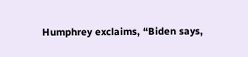Humphrey exclaims, “Biden says,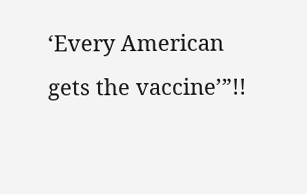‘Every American gets the vaccine’”!!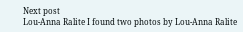Next post
Lou-Anna Ralite I found two photos by Lou-Anna Ralite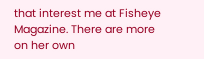that interest me at Fisheye Magazine. There are more on her own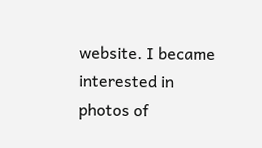website. I became interested in photos of